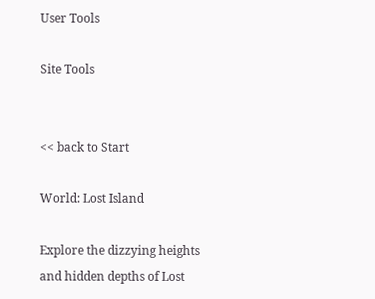User Tools

Site Tools


<< back to Start

World: Lost Island

Explore the dizzying heights and hidden depths of Lost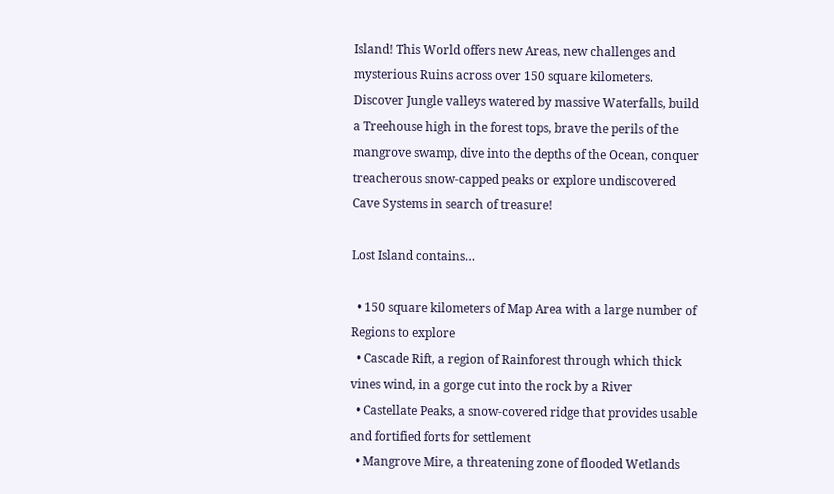Island! This World offers new Areas, new challenges and mysterious Ruins across over 150 square kilometers. Discover Jungle valleys watered by massive Waterfalls, build a Treehouse high in the forest tops, brave the perils of the mangrove swamp, dive into the depths of the Ocean, conquer treacherous snow-capped peaks or explore undiscovered Cave Systems in search of treasure!

Lost Island contains…

  • 150 square kilometers of Map Area with a large number of Regions to explore
  • Cascade Rift, a region of Rainforest through which thick vines wind, in a gorge cut into the rock by a River
  • Castellate Peaks, a snow-covered ridge that provides usable and fortified forts for settlement
  • Mangrove Mire, a threatening zone of flooded Wetlands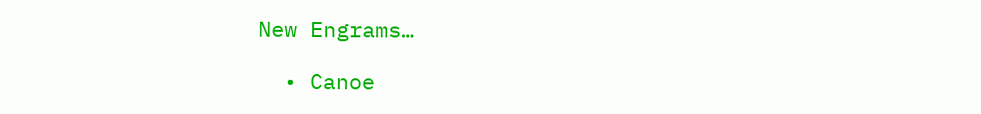New Engrams…

  • Canoe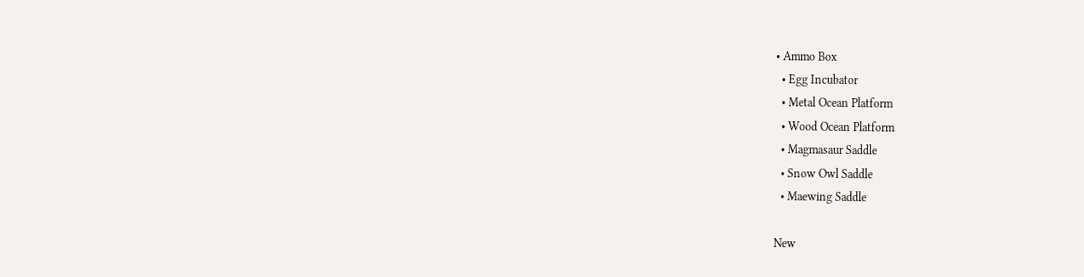• Ammo Box
  • Egg Incubator
  • Metal Ocean Platform
  • Wood Ocean Platform
  • Magmasaur Saddle
  • Snow Owl Saddle
  • Maewing Saddle

New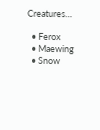Creatures…

  • Ferox
  • Maewing
  • Snow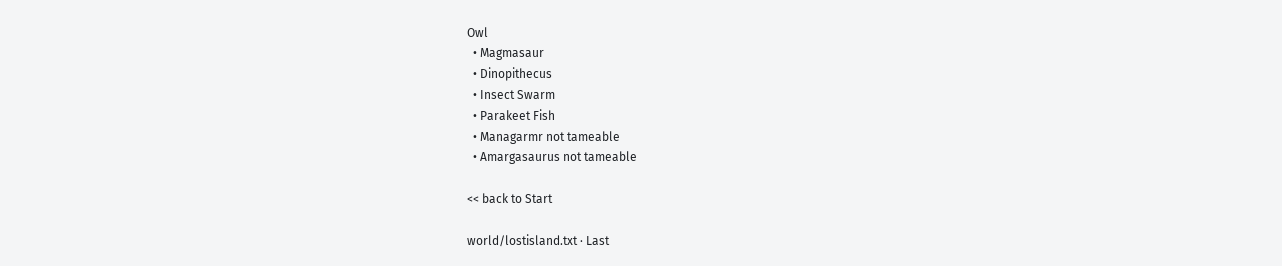Owl
  • Magmasaur
  • Dinopithecus
  • Insect Swarm
  • Parakeet Fish
  • Managarmr not tameable
  • Amargasaurus not tameable

<< back to Start

world/lostisland.txt · Last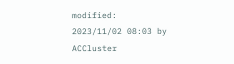modified: 2023/11/02 08:03 by ACCluster